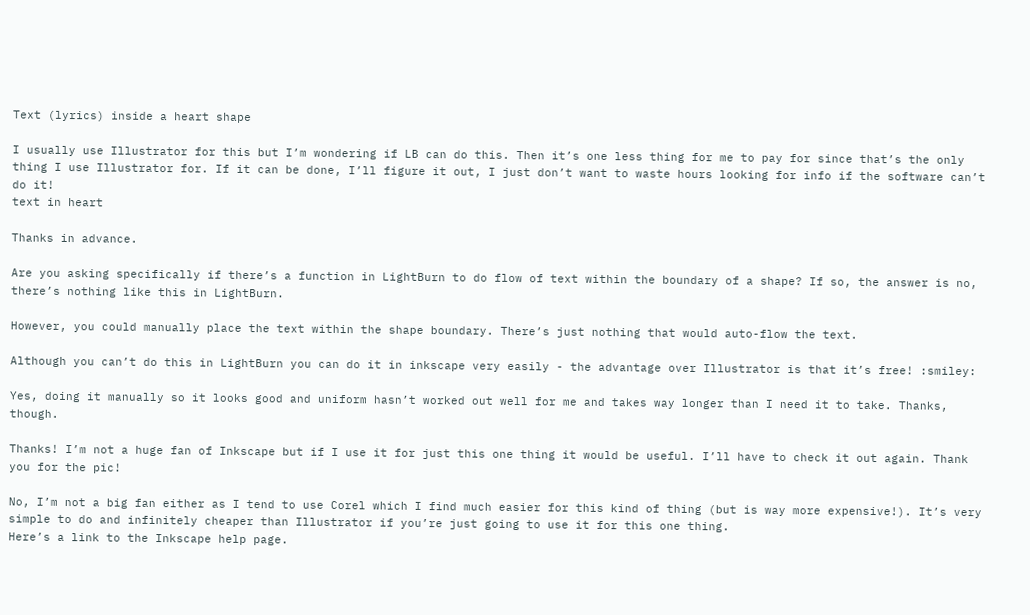Text (lyrics) inside a heart shape

I usually use Illustrator for this but I’m wondering if LB can do this. Then it’s one less thing for me to pay for since that’s the only thing I use Illustrator for. If it can be done, I’ll figure it out, I just don’t want to waste hours looking for info if the software can’t do it!
text in heart

Thanks in advance.

Are you asking specifically if there’s a function in LightBurn to do flow of text within the boundary of a shape? If so, the answer is no, there’s nothing like this in LightBurn.

However, you could manually place the text within the shape boundary. There’s just nothing that would auto-flow the text.

Although you can’t do this in LightBurn you can do it in inkscape very easily - the advantage over Illustrator is that it’s free! :smiley:

Yes, doing it manually so it looks good and uniform hasn’t worked out well for me and takes way longer than I need it to take. Thanks, though.

Thanks! I’m not a huge fan of Inkscape but if I use it for just this one thing it would be useful. I’ll have to check it out again. Thank you for the pic!

No, I’m not a big fan either as I tend to use Corel which I find much easier for this kind of thing (but is way more expensive!). It’s very simple to do and infinitely cheaper than Illustrator if you’re just going to use it for this one thing.
Here’s a link to the Inkscape help page.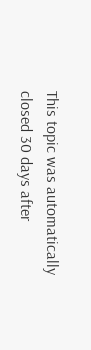This topic was automatically closed 30 days after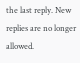the last reply. New replies are no longer allowed.